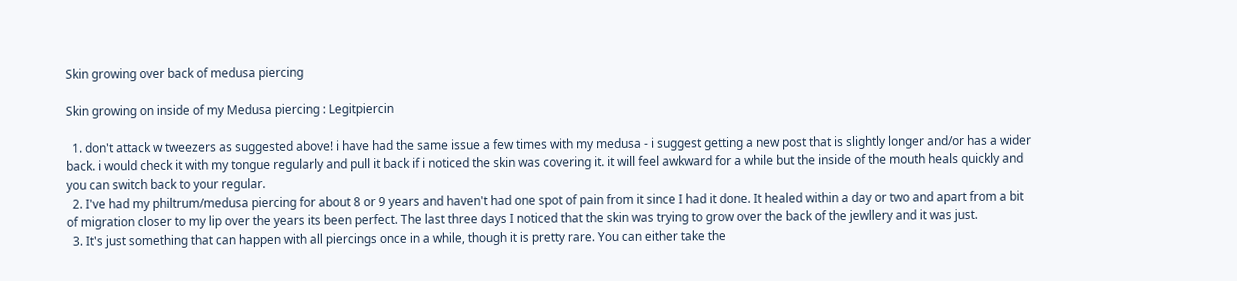Skin growing over back of medusa piercing

Skin growing on inside of my Medusa piercing : Legitpiercin

  1. don't attack w tweezers as suggested above! i have had the same issue a few times with my medusa - i suggest getting a new post that is slightly longer and/or has a wider back. i would check it with my tongue regularly and pull it back if i noticed the skin was covering it. it will feel awkward for a while but the inside of the mouth heals quickly and you can switch back to your regular.
  2. I've had my philtrum/medusa piercing for about 8 or 9 years and haven't had one spot of pain from it since I had it done. It healed within a day or two and apart from a bit of migration closer to my lip over the years its been perfect. The last three days I noticed that the skin was trying to grow over the back of the jewllery and it was just.
  3. It's just something that can happen with all piercings once in a while, though it is pretty rare. You can either take the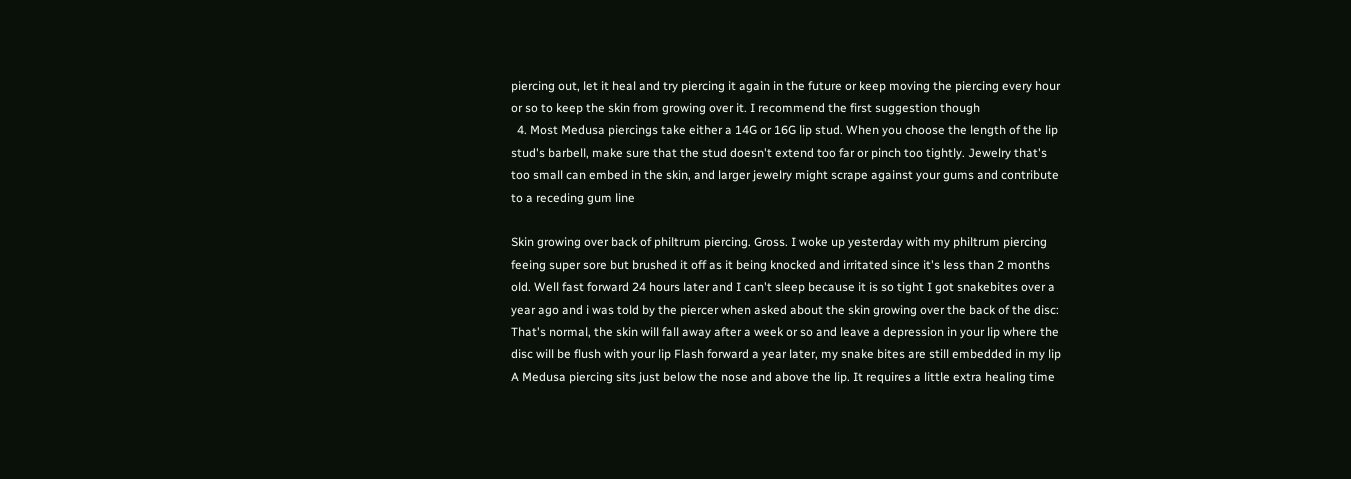piercing out, let it heal and try piercing it again in the future or keep moving the piercing every hour or so to keep the skin from growing over it. I recommend the first suggestion though
  4. Most Medusa piercings take either a 14G or 16G lip stud. When you choose the length of the lip stud's barbell, make sure that the stud doesn't extend too far or pinch too tightly. Jewelry that's too small can embed in the skin, and larger jewelry might scrape against your gums and contribute to a receding gum line

Skin growing over back of philtrum piercing. Gross. I woke up yesterday with my philtrum piercing feeing super sore but brushed it off as it being knocked and irritated since it's less than 2 months old. Well fast forward 24 hours later and I can't sleep because it is so tight I got snakebites over a year ago and i was told by the piercer when asked about the skin growing over the back of the disc: That's normal, the skin will fall away after a week or so and leave a depression in your lip where the disc will be flush with your lip Flash forward a year later, my snake bites are still embedded in my lip A Medusa piercing sits just below the nose and above the lip. It requires a little extra healing time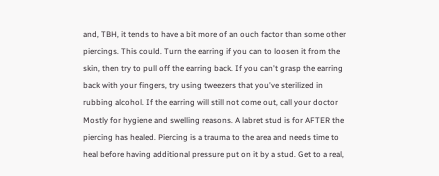and, TBH, it tends to have a bit more of an ouch factor than some other piercings. This could. Turn the earring if you can to loosen it from the skin, then try to pull off the earring back. If you can't grasp the earring back with your fingers, try using tweezers that you've sterilized in rubbing alcohol. If the earring will still not come out, call your doctor Mostly for hygiene and swelling reasons. A labret stud is for AFTER the piercing has healed. Piercing is a trauma to the area and needs time to heal before having additional pressure put on it by a stud. Get to a real,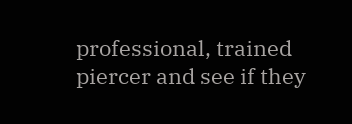professional, trained piercer and see if they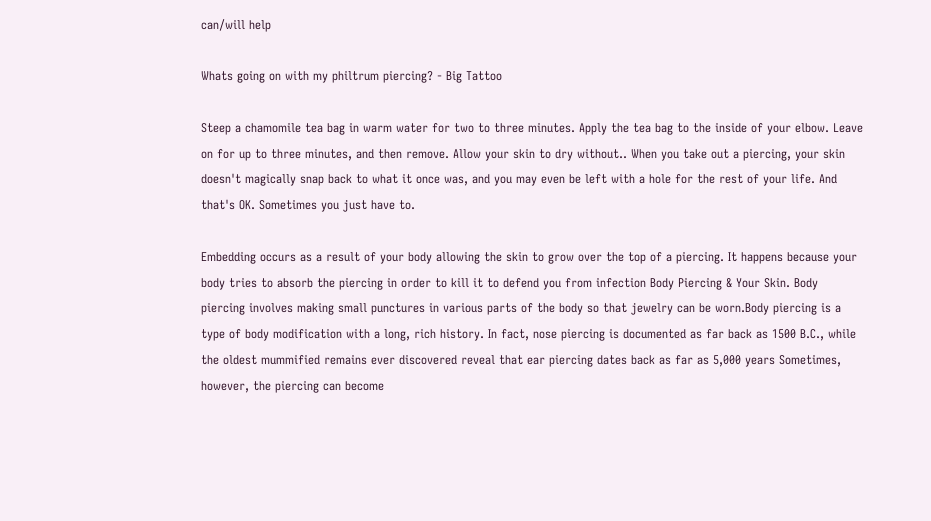can/will help

Whats going on with my philtrum piercing? - Big Tattoo

Steep a chamomile tea bag in warm water for two to three minutes. Apply the tea bag to the inside of your elbow. Leave on for up to three minutes, and then remove. Allow your skin to dry without.. When you take out a piercing, your skin doesn't magically snap back to what it once was, and you may even be left with a hole for the rest of your life. And that's OK. Sometimes you just have to.

Embedding occurs as a result of your body allowing the skin to grow over the top of a piercing. It happens because your body tries to absorb the piercing in order to kill it to defend you from infection Body Piercing & Your Skin. Body piercing involves making small punctures in various parts of the body so that jewelry can be worn.Body piercing is a type of body modification with a long, rich history. In fact, nose piercing is documented as far back as 1500 B.C., while the oldest mummified remains ever discovered reveal that ear piercing dates back as far as 5,000 years Sometimes, however, the piercing can become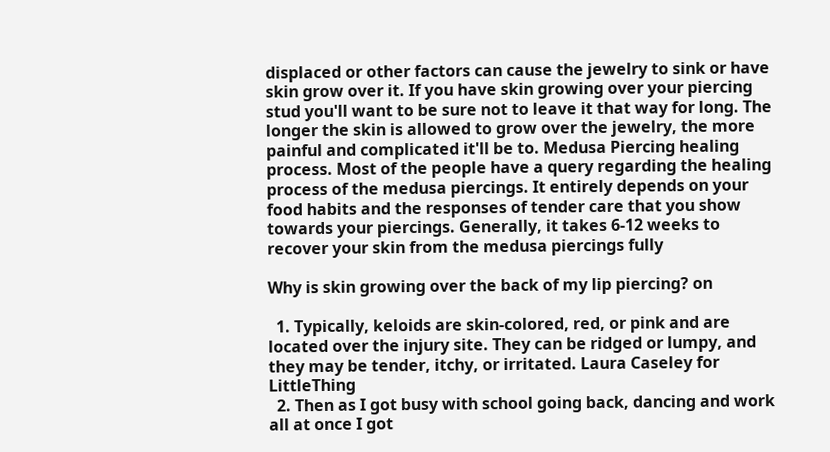displaced or other factors can cause the jewelry to sink or have skin grow over it. If you have skin growing over your piercing stud you'll want to be sure not to leave it that way for long. The longer the skin is allowed to grow over the jewelry, the more painful and complicated it'll be to. Medusa Piercing healing process. Most of the people have a query regarding the healing process of the medusa piercings. It entirely depends on your food habits and the responses of tender care that you show towards your piercings. Generally, it takes 6-12 weeks to recover your skin from the medusa piercings fully

Why is skin growing over the back of my lip piercing? on

  1. Typically, keloids are skin-colored, red, or pink and are located over the injury site. They can be ridged or lumpy, and they may be tender, itchy, or irritated. Laura Caseley for LittleThing
  2. Then as I got busy with school going back, dancing and work all at once I got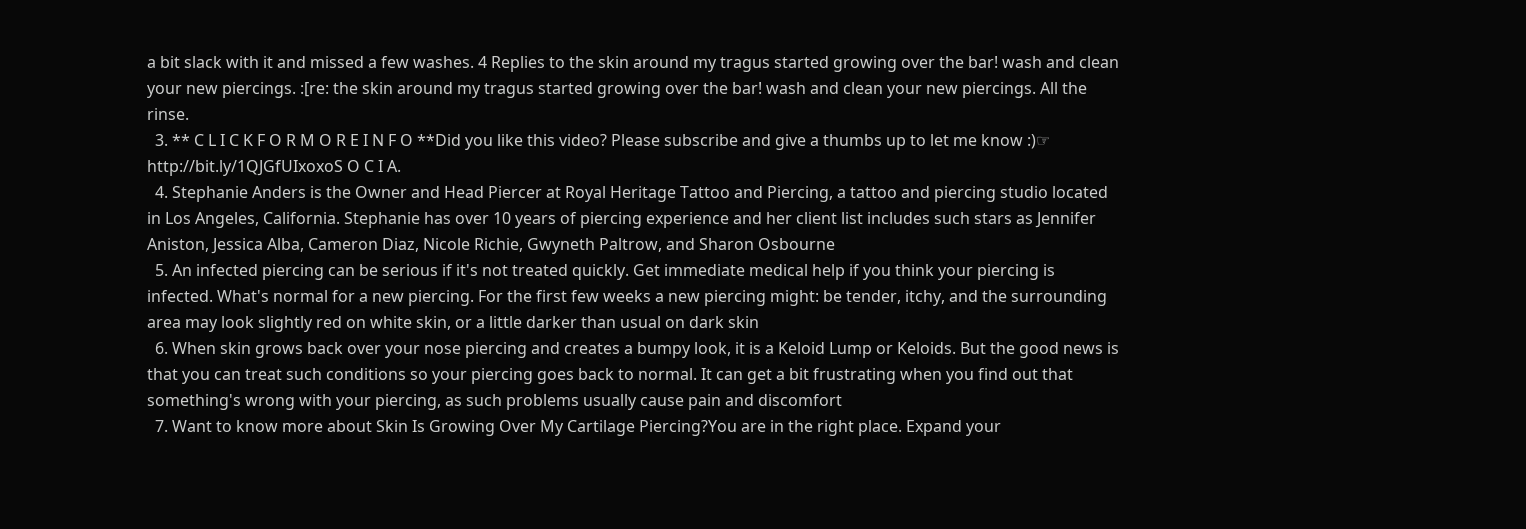a bit slack with it and missed a few washes. 4 Replies to the skin around my tragus started growing over the bar! wash and clean your new piercings. :[re: the skin around my tragus started growing over the bar! wash and clean your new piercings. All the rinse.
  3. ** C L I C K F O R M O R E I N F O **Did you like this video? Please subscribe and give a thumbs up to let me know :)☞ http://bit.ly/1QJGfUIxoxoS O C I A.
  4. Stephanie Anders is the Owner and Head Piercer at Royal Heritage Tattoo and Piercing, a tattoo and piercing studio located in Los Angeles, California. Stephanie has over 10 years of piercing experience and her client list includes such stars as Jennifer Aniston, Jessica Alba, Cameron Diaz, Nicole Richie, Gwyneth Paltrow, and Sharon Osbourne
  5. An infected piercing can be serious if it's not treated quickly. Get immediate medical help if you think your piercing is infected. What's normal for a new piercing. For the first few weeks a new piercing might: be tender, itchy, and the surrounding area may look slightly red on white skin, or a little darker than usual on dark skin
  6. When skin grows back over your nose piercing and creates a bumpy look, it is a Keloid Lump or Keloids. But the good news is that you can treat such conditions so your piercing goes back to normal. It can get a bit frustrating when you find out that something's wrong with your piercing, as such problems usually cause pain and discomfort
  7. Want to know more about Skin Is Growing Over My Cartilage Piercing?You are in the right place. Expand your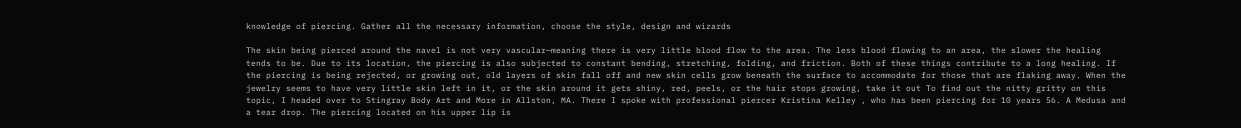knowledge of piercing. Gather all the necessary information, choose the style, design and wizards

The skin being pierced around the navel is not very vascular—meaning there is very little blood flow to the area. The less blood flowing to an area, the slower the healing tends to be. Due to its location, the piercing is also subjected to constant bending, stretching, folding, and friction. Both of these things contribute to a long healing. If the piercing is being rejected, or growing out, old layers of skin fall off and new skin cells grow beneath the surface to accommodate for those that are flaking away. When the jewelry seems to have very little skin left in it, or the skin around it gets shiny, red, peels, or the hair stops growing, take it out To find out the nitty gritty on this topic, I headed over to Stingray Body Art and More in Allston, MA. There I spoke with professional piercer Kristina Kelley , who has been piercing for 10 years 56. A Medusa and a tear drop. The piercing located on his upper lip is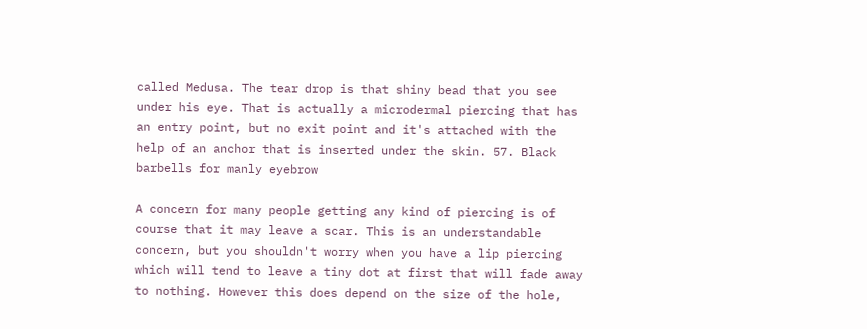called Medusa. The tear drop is that shiny bead that you see under his eye. That is actually a microdermal piercing that has an entry point, but no exit point and it's attached with the help of an anchor that is inserted under the skin. 57. Black barbells for manly eyebrow

A concern for many people getting any kind of piercing is of course that it may leave a scar. This is an understandable concern, but you shouldn't worry when you have a lip piercing which will tend to leave a tiny dot at first that will fade away to nothing. However this does depend on the size of the hole,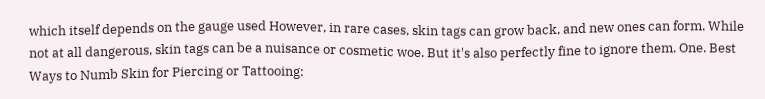which itself depends on the gauge used However, in rare cases, skin tags can grow back, and new ones can form. While not at all dangerous, skin tags can be a nuisance or cosmetic woe. But it's also perfectly fine to ignore them. One. Best Ways to Numb Skin for Piercing or Tattooing: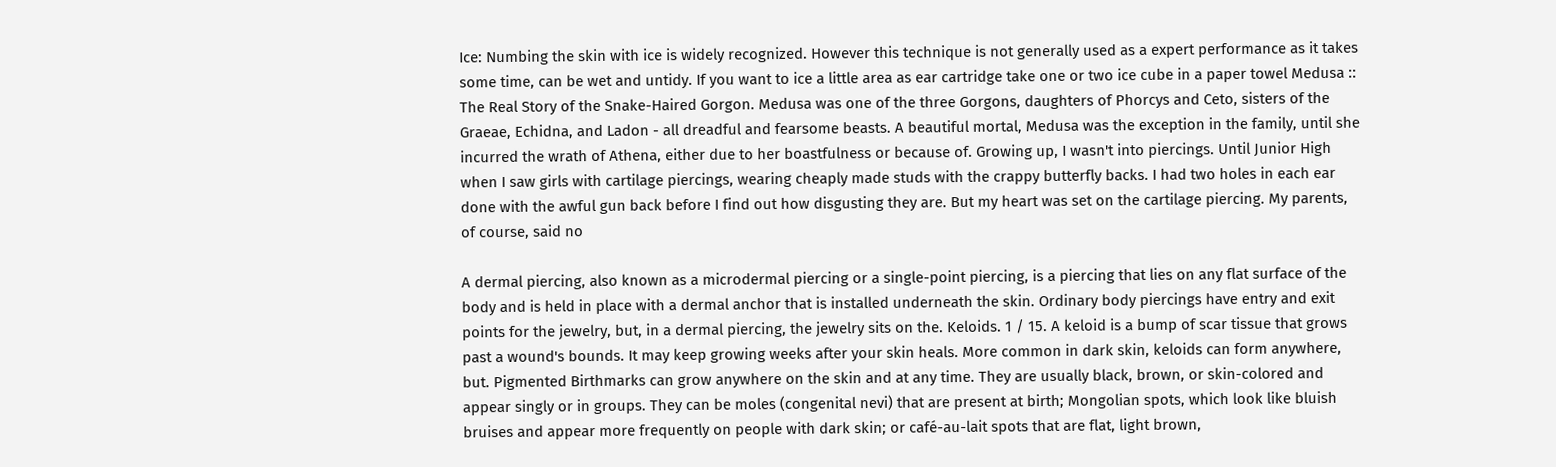Ice: Numbing the skin with ice is widely recognized. However this technique is not generally used as a expert performance as it takes some time, can be wet and untidy. If you want to ice a little area as ear cartridge take one or two ice cube in a paper towel Medusa :: The Real Story of the Snake-Haired Gorgon. Medusa was one of the three Gorgons, daughters of Phorcys and Ceto, sisters of the Graeae, Echidna, and Ladon - all dreadful and fearsome beasts. A beautiful mortal, Medusa was the exception in the family, until she incurred the wrath of Athena, either due to her boastfulness or because of. Growing up, I wasn't into piercings. Until Junior High when I saw girls with cartilage piercings, wearing cheaply made studs with the crappy butterfly backs. I had two holes in each ear done with the awful gun back before I find out how disgusting they are. But my heart was set on the cartilage piercing. My parents, of course, said no

A dermal piercing, also known as a microdermal piercing or a single-point piercing, is a piercing that lies on any flat surface of the body and is held in place with a dermal anchor that is installed underneath the skin. Ordinary body piercings have entry and exit points for the jewelry, but, in a dermal piercing, the jewelry sits on the. Keloids. 1 / 15. A keloid is a bump of scar tissue that grows past a wound's bounds. It may keep growing weeks after your skin heals. More common in dark skin, keloids can form anywhere, but. Pigmented Birthmarks can grow anywhere on the skin and at any time. They are usually black, brown, or skin-colored and appear singly or in groups. They can be moles (congenital nevi) that are present at birth; Mongolian spots, which look like bluish bruises and appear more frequently on people with dark skin; or café-au-lait spots that are flat, light brown,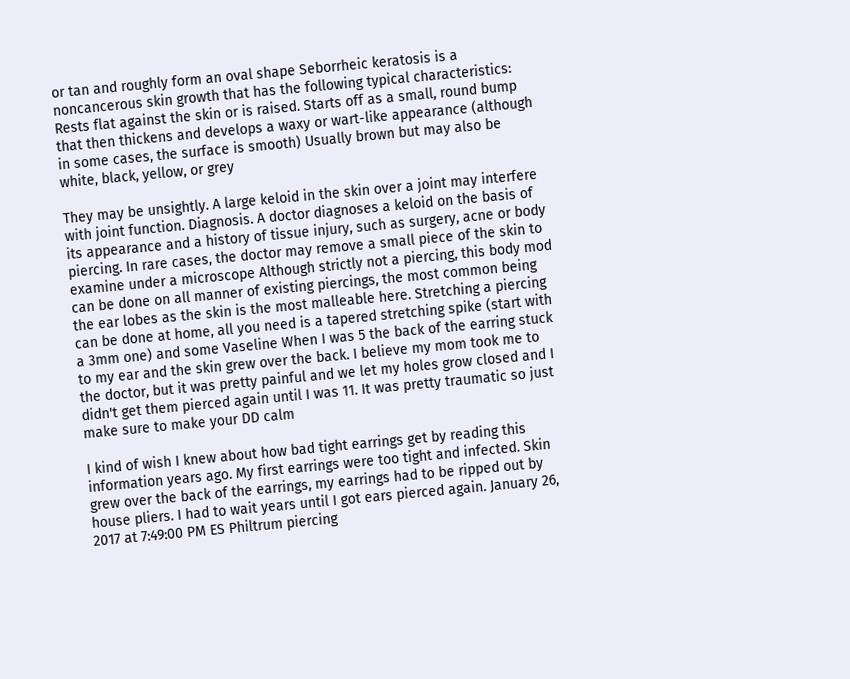or tan and roughly form an oval shape Seborrheic keratosis is a noncancerous skin growth that has the following typical characteristics: Rests flat against the skin or is raised. Starts off as a small, round bump that then thickens and develops a waxy or wart-like appearance (although in some cases, the surface is smooth) Usually brown but may also be white, black, yellow, or grey

They may be unsightly. A large keloid in the skin over a joint may interfere with joint function. Diagnosis. A doctor diagnoses a keloid on the basis of its appearance and a history of tissue injury, such as surgery, acne or body piercing. In rare cases, the doctor may remove a small piece of the skin to examine under a microscope Although strictly not a piercing, this body mod can be done on all manner of existing piercings, the most common being the ear lobes as the skin is the most malleable here. Stretching a piercing can be done at home, all you need is a tapered stretching spike (start with a 3mm one) and some Vaseline When I was 5 the back of the earring stuck to my ear and the skin grew over the back. I believe my mom took me to the doctor, but it was pretty painful and we let my holes grow closed and I didn't get them pierced again until I was 11. It was pretty traumatic so just make sure to make your DD calm

I kind of wish I knew about how bad tight earrings get by reading this information years ago. My first earrings were too tight and infected. Skin grew over the back of the earrings, my earrings had to be ripped out by house pliers. I had to wait years until I got ears pierced again. January 26, 2017 at 7:49:00 PM ES Philtrum piercing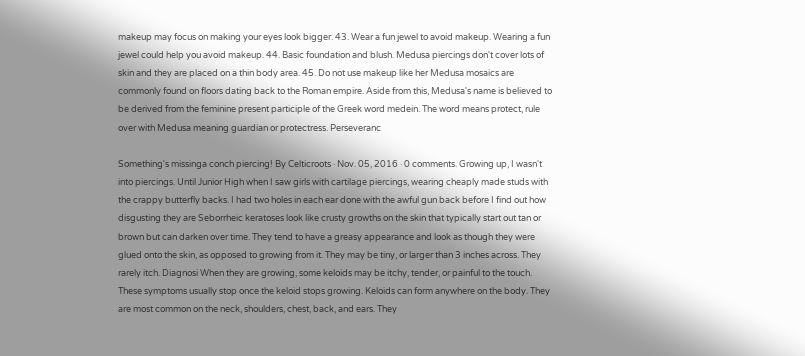makeup may focus on making your eyes look bigger. 43. Wear a fun jewel to avoid makeup. Wearing a fun jewel could help you avoid makeup. 44. Basic foundation and blush. Medusa piercings don't cover lots of skin and they are placed on a thin body area. 45. Do not use makeup like her Medusa mosaics are commonly found on floors dating back to the Roman empire. Aside from this, Medusa's name is believed to be derived from the feminine present participle of the Greek word medein. The word means protect, rule over with Medusa meaning guardian or protectress. Perseveranc

Something's missinga conch piercing! By Celticroots · Nov. 05, 2016 · 0 comments. Growing up, I wasn't into piercings. Until Junior High when I saw girls with cartilage piercings, wearing cheaply made studs with the crappy butterfly backs. I had two holes in each ear done with the awful gun back before I find out how disgusting they are Seborrheic keratoses look like crusty growths on the skin that typically start out tan or brown but can darken over time. They tend to have a greasy appearance and look as though they were glued onto the skin, as opposed to growing from it. They may be tiny, or larger than 3 inches across. They rarely itch. Diagnosi When they are growing, some keloids may be itchy, tender, or painful to the touch. These symptoms usually stop once the keloid stops growing. Keloids can form anywhere on the body. They are most common on the neck, shoulders, chest, back, and ears. They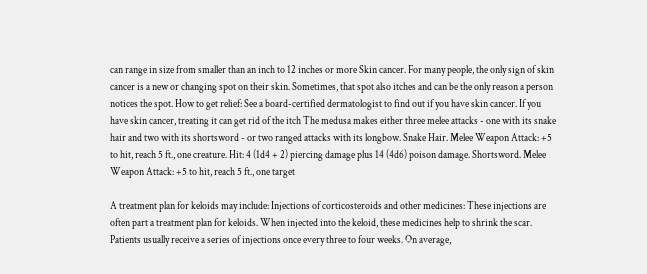can range in size from smaller than an inch to 12 inches or more Skin cancer. For many people, the only sign of skin cancer is a new or changing spot on their skin. Sometimes, that spot also itches and can be the only reason a person notices the spot. How to get relief: See a board-certified dermatologist to find out if you have skin cancer. If you have skin cancer, treating it can get rid of the itch The medusa makes either three melee attacks - one with its snake hair and two with its shortsword - or two ranged attacks with its longbow. Snake Hair. Melee Weapon Attack: +5 to hit, reach 5 ft., one creature. Hit: 4 (1d4 + 2) piercing damage plus 14 (4d6) poison damage. Shortsword. Melee Weapon Attack: +5 to hit, reach 5 ft., one target

A treatment plan for keloids may include: Injections of corticosteroids and other medicines: These injections are often part a treatment plan for keloids. When injected into the keloid, these medicines help to shrink the scar. Patients usually receive a series of injections once every three to four weeks. On average,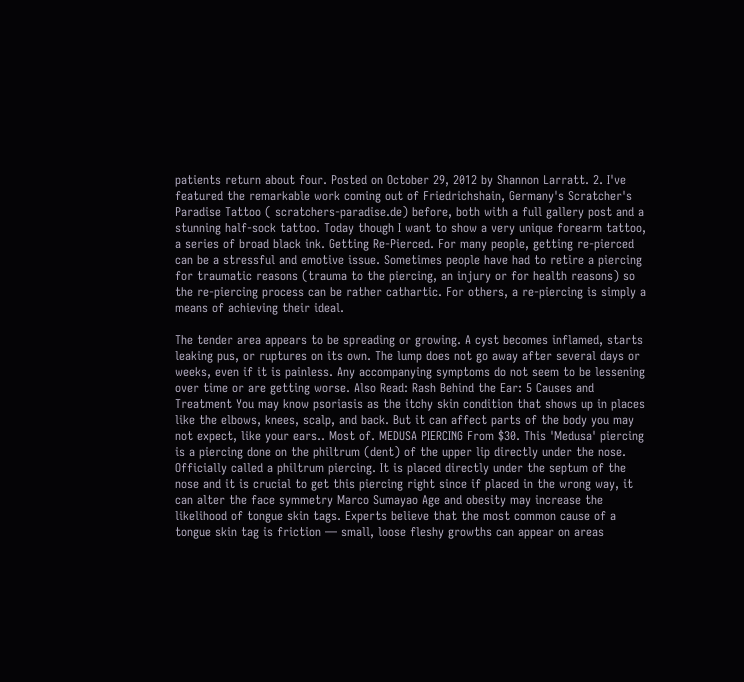patients return about four. Posted on October 29, 2012 by Shannon Larratt. 2. I've featured the remarkable work coming out of Friedrichshain, Germany's Scratcher's Paradise Tattoo ( scratchers-paradise.de) before, both with a full gallery post and a stunning half-sock tattoo. Today though I want to show a very unique forearm tattoo, a series of broad black ink. Getting Re-Pierced. For many people, getting re-pierced can be a stressful and emotive issue. Sometimes people have had to retire a piercing for traumatic reasons (trauma to the piercing, an injury or for health reasons) so the re-piercing process can be rather cathartic. For others, a re-piercing is simply a means of achieving their ideal.

The tender area appears to be spreading or growing. A cyst becomes inflamed, starts leaking pus, or ruptures on its own. The lump does not go away after several days or weeks, even if it is painless. Any accompanying symptoms do not seem to be lessening over time or are getting worse. Also Read: Rash Behind the Ear: 5 Causes and Treatment You may know psoriasis as the itchy skin condition that shows up in places like the elbows, knees, scalp, and back. But it can affect parts of the body you may not expect, like your ears.. Most of. MEDUSA PIERCING From $30. This 'Medusa' piercing is a piercing done on the philtrum (dent) of the upper lip directly under the nose. Officially called a philtrum piercing. It is placed directly under the septum of the nose and it is crucial to get this piercing right since if placed in the wrong way, it can alter the face symmetry Marco Sumayao Age and obesity may increase the likelihood of tongue skin tags. Experts believe that the most common cause of a tongue skin tag is friction — small, loose fleshy growths can appear on areas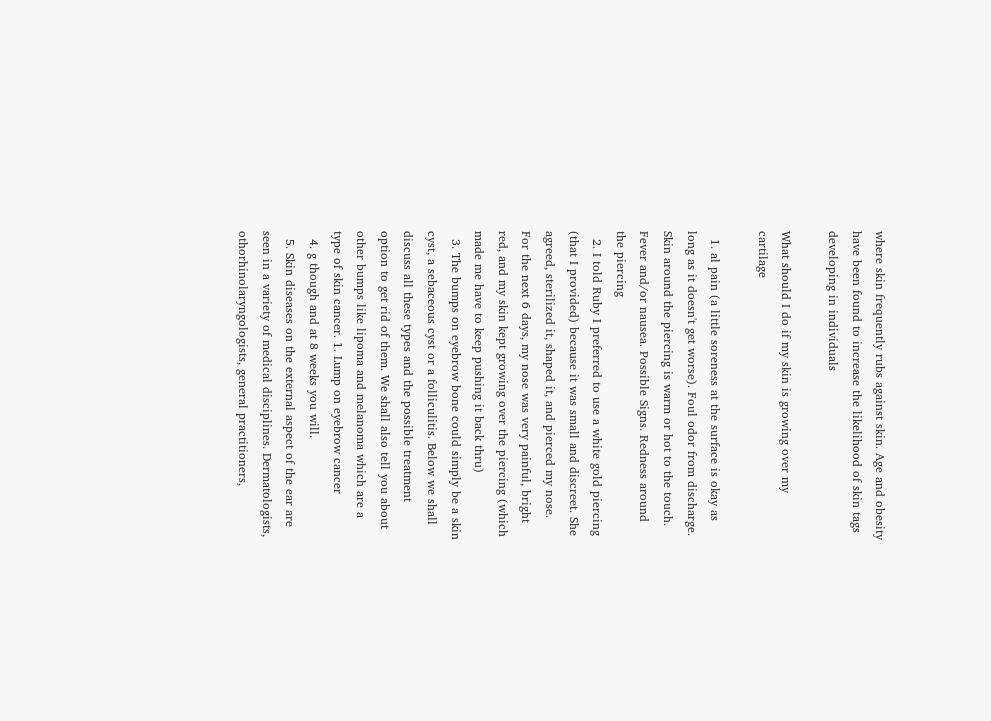where skin frequently rubs against skin. Age and obesity have been found to increase the likelihood of skin tags developing in individuals

What should I do if my skin is growing over my cartilage

  1. al pain (a little soreness at the surface is okay as long as it doesn't get worse). Foul odor from discharge. Skin around the piercing is warm or hot to the touch. Fever and/or nausea. Possible Signs. Redness around the piercing
  2. I told Ruby I preferred to use a white gold piercing (that I provided) because it was small and discreet. She agreed, sterilized it, shaped it, and pierced my nose. For the next 6 days, my nose was very painful, bright red, and my skin kept growing over the piercing (which made me have to keep pushing it back thru)
  3. The bumps on eyebrow bone could simply be a skin cyst, a sebaceous cyst or a folliculitis. Below we shall discuss all these types and the possible treatment option to get rid of them. We shall also tell you about other bumps like lipoma and melanoma which are a type of skin cancer. 1. Lump on eyebrow cancer
  4. g though and at 8 weeks you will.
  5. Skin diseases on the external aspect of the ear are seen in a variety of medical disciplines. Dermatologists, othorhinolaryngologists, general practitioners,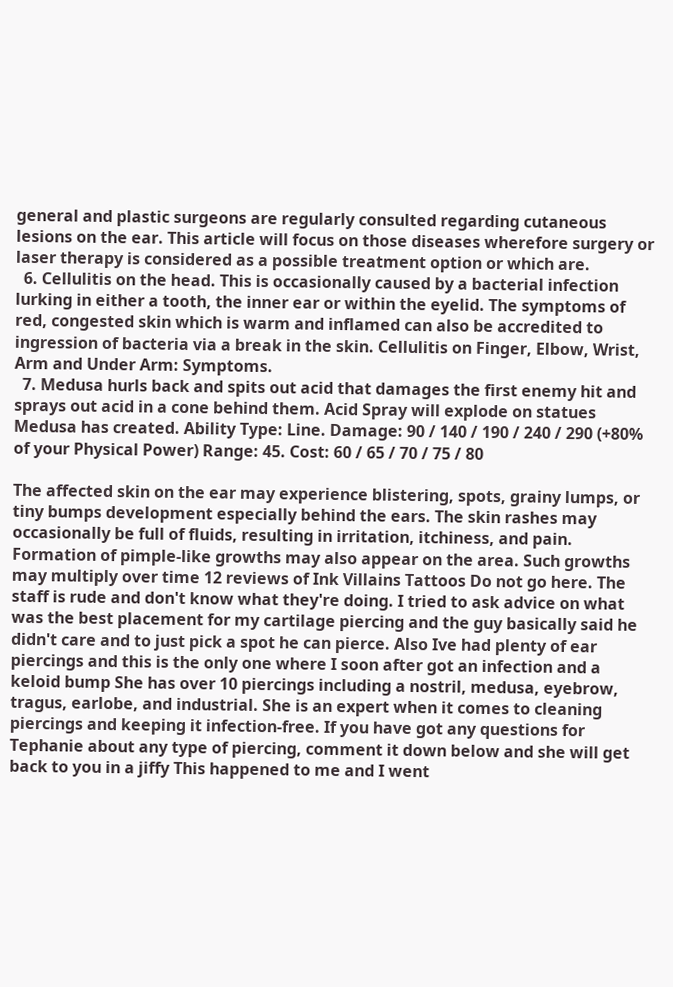general and plastic surgeons are regularly consulted regarding cutaneous lesions on the ear. This article will focus on those diseases wherefore surgery or laser therapy is considered as a possible treatment option or which are.
  6. Cellulitis on the head. This is occasionally caused by a bacterial infection lurking in either a tooth, the inner ear or within the eyelid. The symptoms of red, congested skin which is warm and inflamed can also be accredited to ingression of bacteria via a break in the skin. Cellulitis on Finger, Elbow, Wrist, Arm and Under Arm: Symptoms.
  7. Medusa hurls back and spits out acid that damages the first enemy hit and sprays out acid in a cone behind them. Acid Spray will explode on statues Medusa has created. Ability Type: Line. Damage: 90 / 140 / 190 / 240 / 290 (+80% of your Physical Power) Range: 45. Cost: 60 / 65 / 70 / 75 / 80

The affected skin on the ear may experience blistering, spots, grainy lumps, or tiny bumps development especially behind the ears. The skin rashes may occasionally be full of fluids, resulting in irritation, itchiness, and pain. Formation of pimple-like growths may also appear on the area. Such growths may multiply over time 12 reviews of Ink Villains Tattoos Do not go here. The staff is rude and don't know what they're doing. I tried to ask advice on what was the best placement for my cartilage piercing and the guy basically said he didn't care and to just pick a spot he can pierce. Also Ive had plenty of ear piercings and this is the only one where I soon after got an infection and a keloid bump She has over 10 piercings including a nostril, medusa, eyebrow, tragus, earlobe, and industrial. She is an expert when it comes to cleaning piercings and keeping it infection-free. If you have got any questions for Tephanie about any type of piercing, comment it down below and she will get back to you in a jiffy This happened to me and I went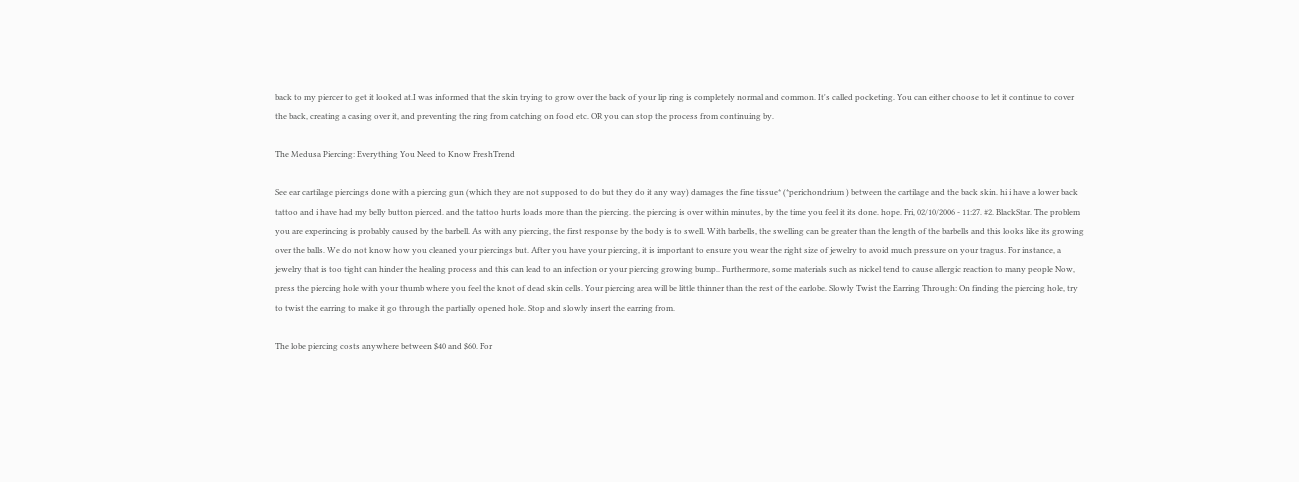back to my piercer to get it looked at.I was informed that the skin trying to grow over the back of your lip ring is completely normal and common. It's called pocketing. You can either choose to let it continue to cover the back, creating a casing over it, and preventing the ring from catching on food etc. OR you can stop the process from continuing by.

The Medusa Piercing: Everything You Need to Know FreshTrend

See ear cartilage piercings done with a piercing gun (which they are not supposed to do but they do it any way) damages the fine tissue* (*perichondrium ) between the cartilage and the back skin. hi i have a lower back tattoo and i have had my belly button pierced. and the tattoo hurts loads more than the piercing. the piercing is over within minutes, by the time you feel it its done. hope. Fri, 02/10/2006 - 11:27. #2. BlackStar. The problem you are experincing is probably caused by the barbell. As with any piercing, the first response by the body is to swell. With barbells, the swelling can be greater than the length of the barbells and this looks like its growing over the balls. We do not know how you cleaned your piercings but. After you have your piercing, it is important to ensure you wear the right size of jewelry to avoid much pressure on your tragus. For instance, a jewelry that is too tight can hinder the healing process and this can lead to an infection or your piercing growing bump.. Furthermore, some materials such as nickel tend to cause allergic reaction to many people Now, press the piercing hole with your thumb where you feel the knot of dead skin cells. Your piercing area will be little thinner than the rest of the earlobe. Slowly Twist the Earring Through: On finding the piercing hole, try to twist the earring to make it go through the partially opened hole. Stop and slowly insert the earring from.

The lobe piercing costs anywhere between $40 and $60. For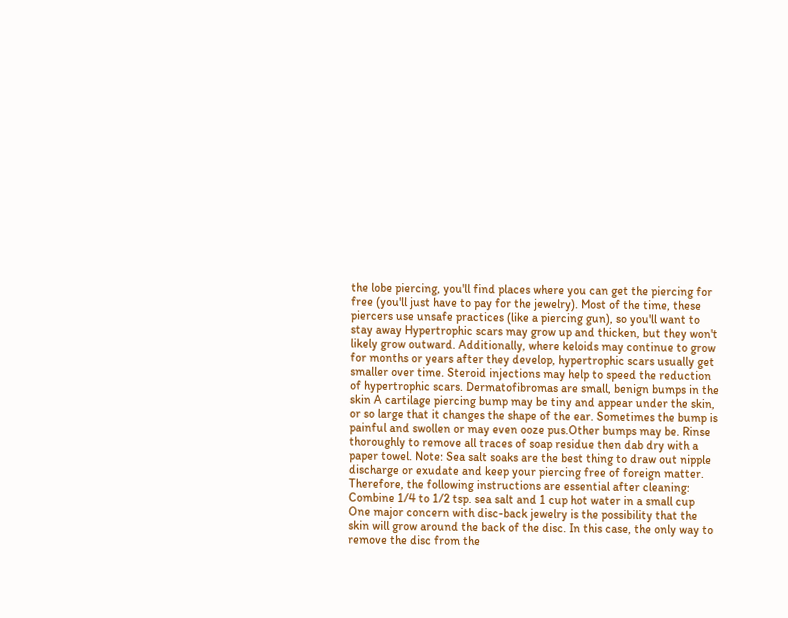the lobe piercing, you'll find places where you can get the piercing for free (you'll just have to pay for the jewelry). Most of the time, these piercers use unsafe practices (like a piercing gun), so you'll want to stay away Hypertrophic scars may grow up and thicken, but they won't likely grow outward. Additionally, where keloids may continue to grow for months or years after they develop, hypertrophic scars usually get smaller over time. Steroid injections may help to speed the reduction of hypertrophic scars. Dermatofibromas are small, benign bumps in the skin A cartilage piercing bump may be tiny and appear under the skin, or so large that it changes the shape of the ear. Sometimes the bump is painful and swollen or may even ooze pus.Other bumps may be. Rinse thoroughly to remove all traces of soap residue then dab dry with a paper towel. Note: Sea salt soaks are the best thing to draw out nipple discharge or exudate and keep your piercing free of foreign matter. Therefore, the following instructions are essential after cleaning: Combine 1/4 to 1/2 tsp. sea salt and 1 cup hot water in a small cup One major concern with disc-back jewelry is the possibility that the skin will grow around the back of the disc. In this case, the only way to remove the disc from the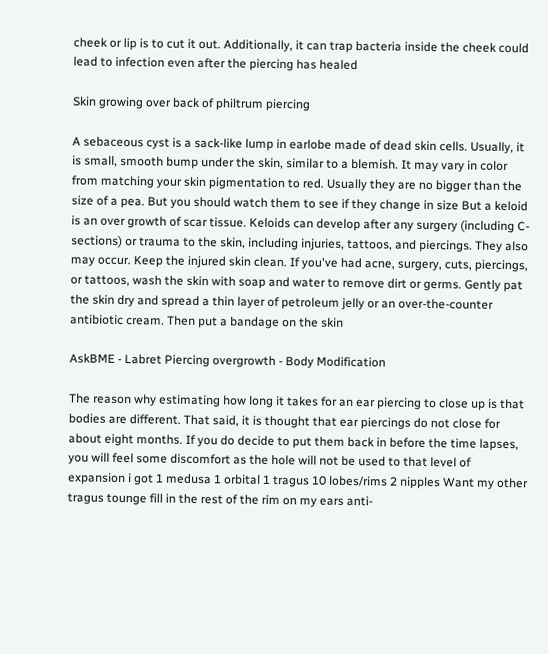cheek or lip is to cut it out. Additionally, it can trap bacteria inside the cheek could lead to infection even after the piercing has healed

Skin growing over back of philtrum piercing

A sebaceous cyst is a sack-like lump in earlobe made of dead skin cells. Usually, it is small, smooth bump under the skin, similar to a blemish. It may vary in color from matching your skin pigmentation to red. Usually they are no bigger than the size of a pea. But you should watch them to see if they change in size But a keloid is an over growth of scar tissue. Keloids can develop after any surgery (including C-sections) or trauma to the skin, including injuries, tattoos, and piercings. They also may occur. Keep the injured skin clean. If you've had acne, surgery, cuts, piercings, or tattoos, wash the skin with soap and water to remove dirt or germs. Gently pat the skin dry and spread a thin layer of petroleum jelly or an over-the-counter antibiotic cream. Then put a bandage on the skin

AskBME - Labret Piercing overgrowth - Body Modification

The reason why estimating how long it takes for an ear piercing to close up is that bodies are different. That said, it is thought that ear piercings do not close for about eight months. If you do decide to put them back in before the time lapses, you will feel some discomfort as the hole will not be used to that level of expansion i got 1 medusa 1 orbital 1 tragus 10 lobes/rims 2 nipples Want my other tragus tounge fill in the rest of the rim on my ears anti-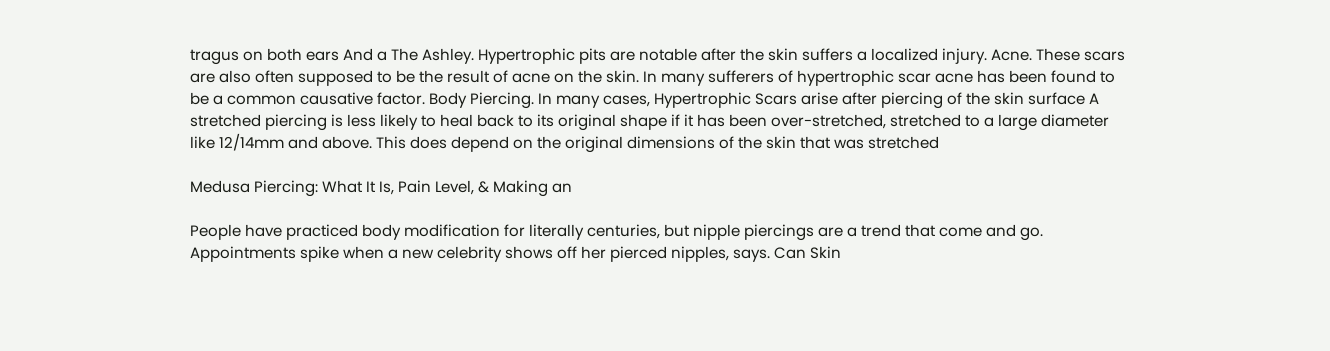tragus on both ears And a The Ashley. Hypertrophic pits are notable after the skin suffers a localized injury. Acne. These scars are also often supposed to be the result of acne on the skin. In many sufferers of hypertrophic scar acne has been found to be a common causative factor. Body Piercing. In many cases, Hypertrophic Scars arise after piercing of the skin surface A stretched piercing is less likely to heal back to its original shape if it has been over-stretched, stretched to a large diameter like 12/14mm and above. This does depend on the original dimensions of the skin that was stretched

Medusa Piercing: What It Is, Pain Level, & Making an

People have practiced body modification for literally centuries, but nipple piercings are a trend that come and go. Appointments spike when a new celebrity shows off her pierced nipples, says. Can Skin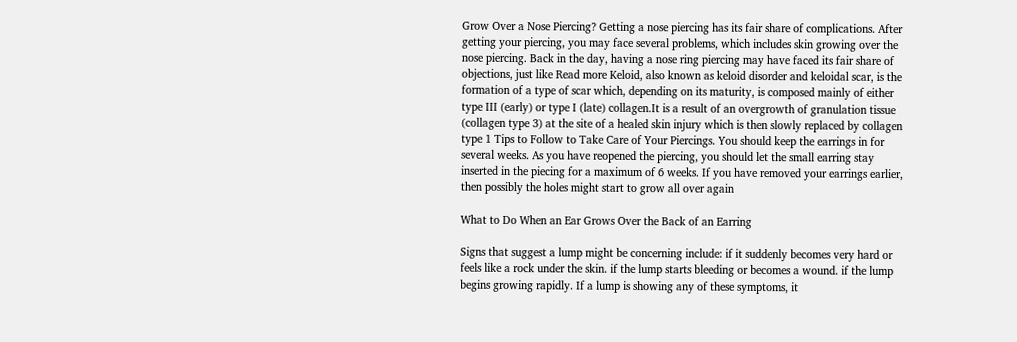Grow Over a Nose Piercing? Getting a nose piercing has its fair share of complications. After getting your piercing, you may face several problems, which includes skin growing over the nose piercing. Back in the day, having a nose ring piercing may have faced its fair share of objections, just like Read more Keloid, also known as keloid disorder and keloidal scar, is the formation of a type of scar which, depending on its maturity, is composed mainly of either type III (early) or type I (late) collagen.It is a result of an overgrowth of granulation tissue (collagen type 3) at the site of a healed skin injury which is then slowly replaced by collagen type 1 Tips to Follow to Take Care of Your Piercings. You should keep the earrings in for several weeks. As you have reopened the piercing, you should let the small earring stay inserted in the piecing for a maximum of 6 weeks. If you have removed your earrings earlier, then possibly the holes might start to grow all over again

What to Do When an Ear Grows Over the Back of an Earring

Signs that suggest a lump might be concerning include: if it suddenly becomes very hard or feels like a rock under the skin. if the lump starts bleeding or becomes a wound. if the lump begins growing rapidly. If a lump is showing any of these symptoms, it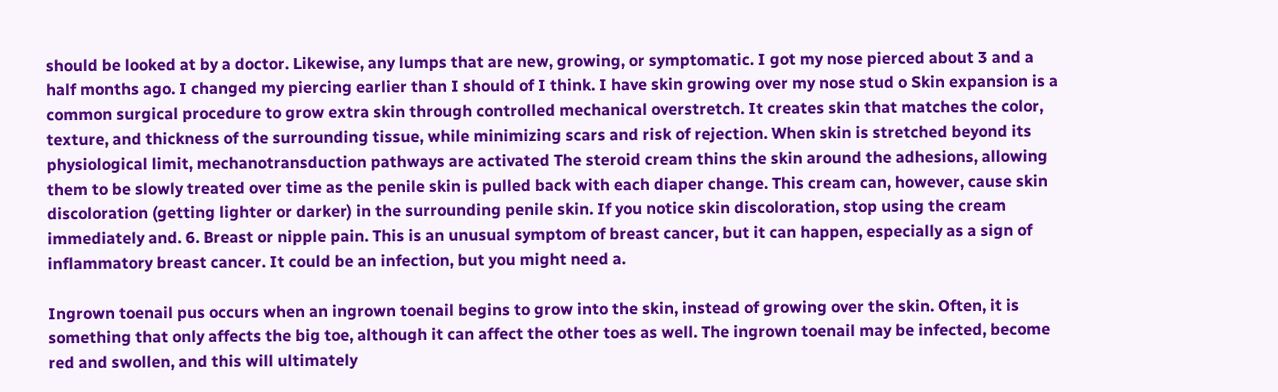should be looked at by a doctor. Likewise, any lumps that are new, growing, or symptomatic. I got my nose pierced about 3 and a half months ago. I changed my piercing earlier than I should of I think. I have skin growing over my nose stud o Skin expansion is a common surgical procedure to grow extra skin through controlled mechanical overstretch. It creates skin that matches the color, texture, and thickness of the surrounding tissue, while minimizing scars and risk of rejection. When skin is stretched beyond its physiological limit, mechanotransduction pathways are activated The steroid cream thins the skin around the adhesions, allowing them to be slowly treated over time as the penile skin is pulled back with each diaper change. This cream can, however, cause skin discoloration (getting lighter or darker) in the surrounding penile skin. If you notice skin discoloration, stop using the cream immediately and. 6. Breast or nipple pain. This is an unusual symptom of breast cancer, but it can happen, especially as a sign of inflammatory breast cancer. It could be an infection, but you might need a.

Ingrown toenail pus occurs when an ingrown toenail begins to grow into the skin, instead of growing over the skin. Often, it is something that only affects the big toe, although it can affect the other toes as well. The ingrown toenail may be infected, become red and swollen, and this will ultimately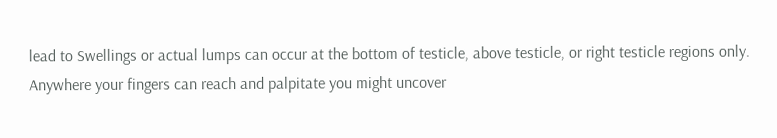lead to Swellings or actual lumps can occur at the bottom of testicle, above testicle, or right testicle regions only. Anywhere your fingers can reach and palpitate you might uncover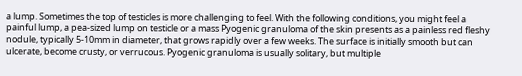a lump. Sometimes the top of testicles is more challenging to feel. With the following conditions, you might feel a painful lump, a pea-sized lump on testicle or a mass Pyogenic granuloma of the skin presents as a painless red fleshy nodule, typically 5-10mm in diameter, that grows rapidly over a few weeks. The surface is initially smooth but can ulcerate, become crusty, or verrucous. Pyogenic granuloma is usually solitary, but multiple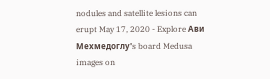nodules and satellite lesions can erupt May 17, 2020 - Explore Ави Мехмедоглу's board Medusa images on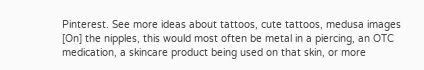Pinterest. See more ideas about tattoos, cute tattoos, medusa images [On] the nipples, this would most often be metal in a piercing, an OTC medication, a skincare product being used on that skin, or more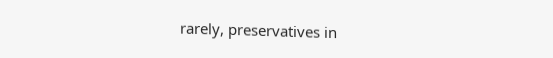rarely, preservatives in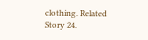clothing. Related Story 24.